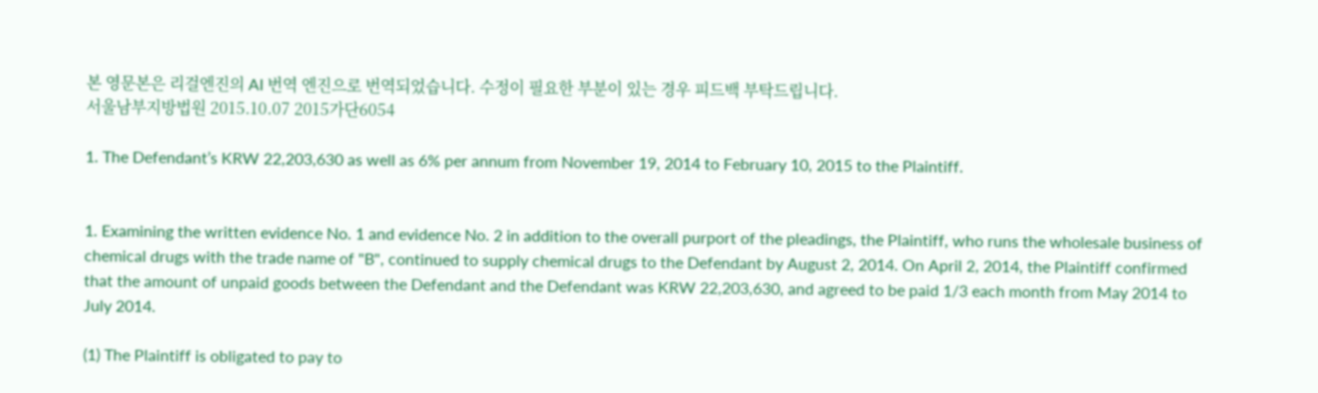본 영문본은 리걸엔진의 AI 번역 엔진으로 번역되었습니다. 수정이 필요한 부분이 있는 경우 피드백 부탁드립니다.
서울남부지방법원 2015.10.07 2015가단6054

1. The Defendant’s KRW 22,203,630 as well as 6% per annum from November 19, 2014 to February 10, 2015 to the Plaintiff.


1. Examining the written evidence No. 1 and evidence No. 2 in addition to the overall purport of the pleadings, the Plaintiff, who runs the wholesale business of chemical drugs with the trade name of "B", continued to supply chemical drugs to the Defendant by August 2, 2014. On April 2, 2014, the Plaintiff confirmed that the amount of unpaid goods between the Defendant and the Defendant was KRW 22,203,630, and agreed to be paid 1/3 each month from May 2014 to July 2014.

(1) The Plaintiff is obligated to pay to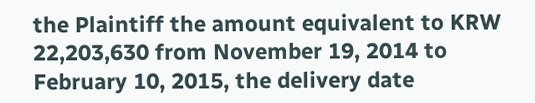the Plaintiff the amount equivalent to KRW 22,203,630 from November 19, 2014 to February 10, 2015, the delivery date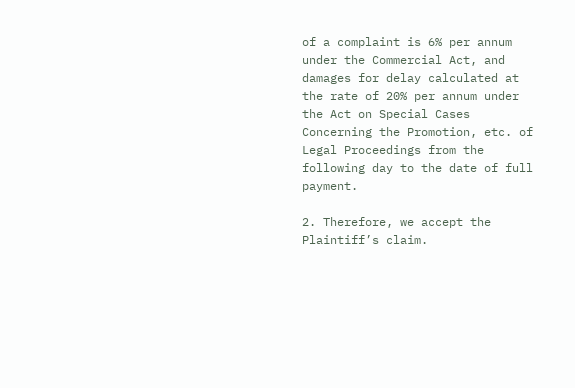of a complaint is 6% per annum under the Commercial Act, and damages for delay calculated at the rate of 20% per annum under the Act on Special Cases Concerning the Promotion, etc. of Legal Proceedings from the following day to the date of full payment.

2. Therefore, we accept the Plaintiff’s claim.